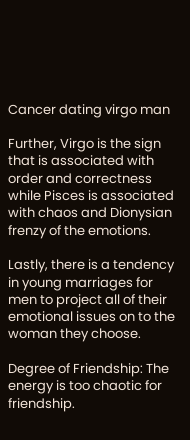Cancer dating virgo man

Further, Virgo is the sign that is associated with order and correctness while Pisces is associated with chaos and Dionysian frenzy of the emotions.

Lastly, there is a tendency in young marriages for men to project all of their emotional issues on to the woman they choose.

Degree of Friendship: The energy is too chaotic for friendship.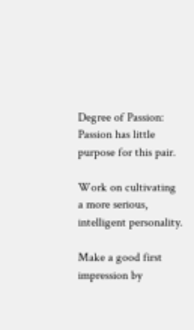Degree of Passion: Passion has little purpose for this pair.

Work on cultivating a more serious, intelligent personality.

Make a good first impression by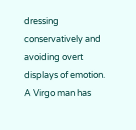dressing conservatively and avoiding overt displays of emotion. A Virgo man has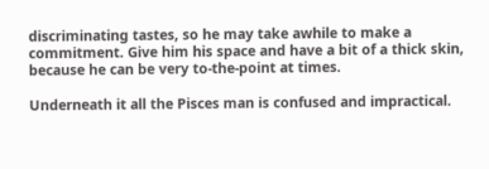discriminating tastes, so he may take awhile to make a commitment. Give him his space and have a bit of a thick skin, because he can be very to-the-point at times.

Underneath it all the Pisces man is confused and impractical.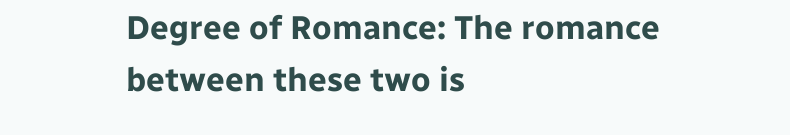Degree of Romance: The romance between these two is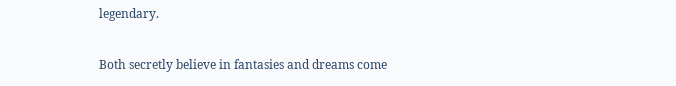legendary.

Both secretly believe in fantasies and dreams come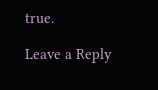true.

Leave a Reply